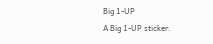Big 1-UP
A Big 1-UP sticker.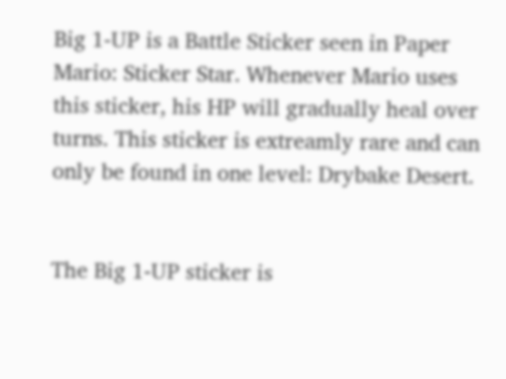Big 1-UP is a Battle Sticker seen in Paper Mario: Sticker Star. Whenever Mario uses this sticker, his HP will gradually heal over turns. This sticker is extreamly rare and can only be found in one level: Drybake Desert.


The Big 1-UP sticker is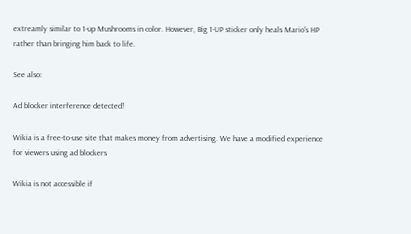extreamly similar to 1-up Mushrooms in color. However, Big 1-UP sticker only heals Mario's HP rather than bringing him back to life.

See also:

Ad blocker interference detected!

Wikia is a free-to-use site that makes money from advertising. We have a modified experience for viewers using ad blockers

Wikia is not accessible if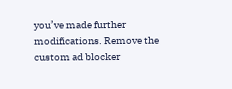you’ve made further modifications. Remove the custom ad blocker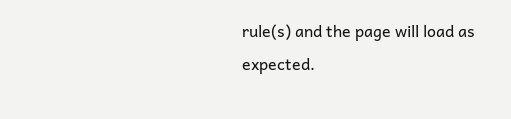rule(s) and the page will load as expected.